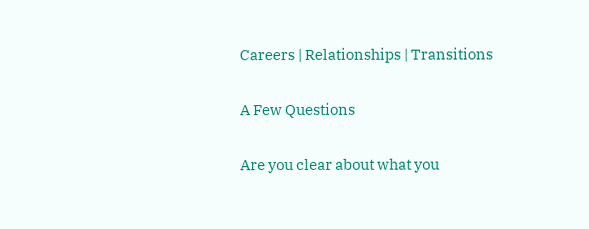Careers | Relationships | Transitions

A Few Questions

Are you clear about what you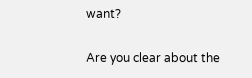want?

Are you clear about the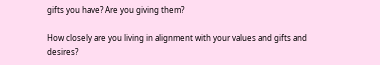gifts you have? Are you giving them?

How closely are you living in alignment with your values and gifts and desires?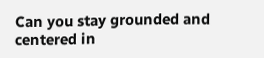Can you stay grounded and centered in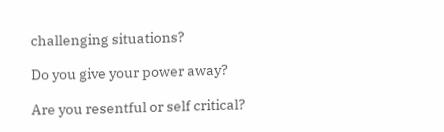challenging situations?

Do you give your power away?

Are you resentful or self critical?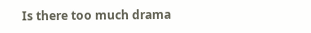Is there too much drama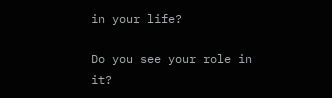in your life?

Do you see your role in it?